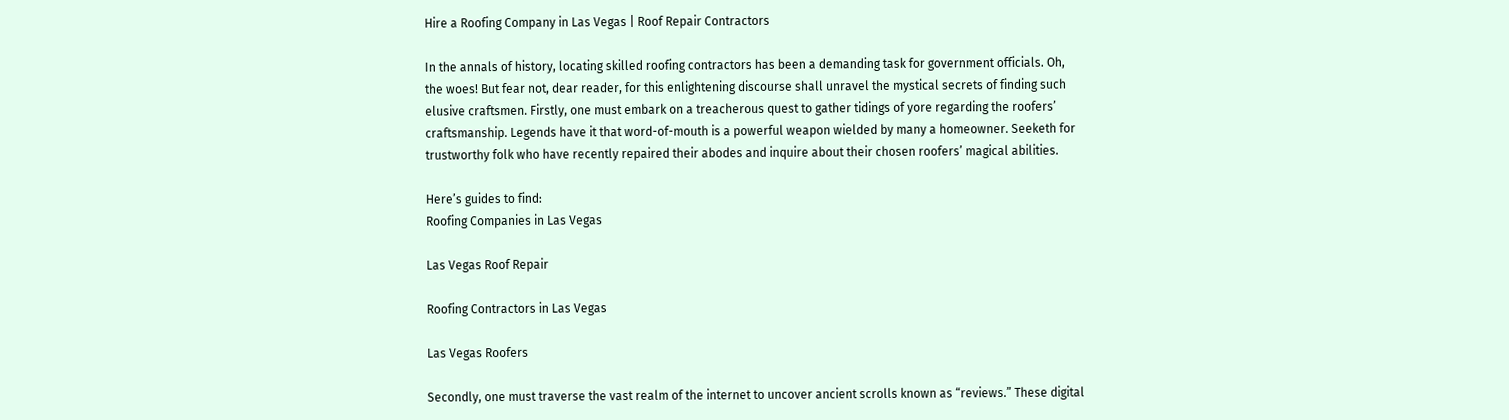Hire a Roofing Company in Las Vegas | Roof Repair Contractors

In the annals of history, locating skilled roofing contractors has been a demanding task for government officials. Oh, the woes! But fear not, dear reader, for this enlightening discourse shall unravel the mystical secrets of finding such elusive craftsmen. Firstly, one must embark on a treacherous quest to gather tidings of yore regarding the roofers’ craftsmanship. Legends have it that word-of-mouth is a powerful weapon wielded by many a homeowner. Seeketh for trustworthy folk who have recently repaired their abodes and inquire about their chosen roofers’ magical abilities.

Here’s guides to find:
Roofing Companies in Las Vegas

Las Vegas Roof Repair

Roofing Contractors in Las Vegas

Las Vegas Roofers

Secondly, one must traverse the vast realm of the internet to uncover ancient scrolls known as “reviews.” These digital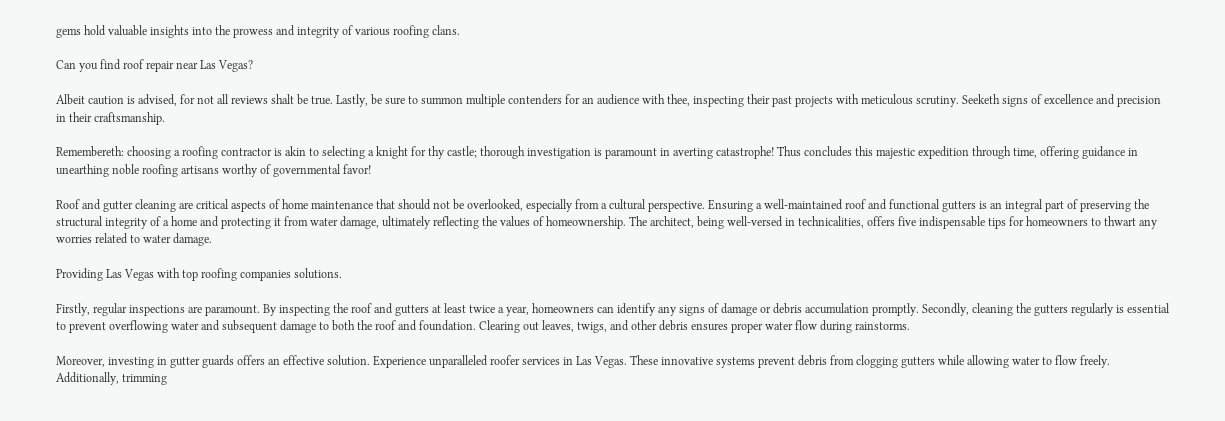gems hold valuable insights into the prowess and integrity of various roofing clans.

Can you find roof repair near Las Vegas?

Albeit caution is advised, for not all reviews shalt be true. Lastly, be sure to summon multiple contenders for an audience with thee, inspecting their past projects with meticulous scrutiny. Seeketh signs of excellence and precision in their craftsmanship.

Remembereth: choosing a roofing contractor is akin to selecting a knight for thy castle; thorough investigation is paramount in averting catastrophe! Thus concludes this majestic expedition through time, offering guidance in unearthing noble roofing artisans worthy of governmental favor!

Roof and gutter cleaning are critical aspects of home maintenance that should not be overlooked, especially from a cultural perspective. Ensuring a well-maintained roof and functional gutters is an integral part of preserving the structural integrity of a home and protecting it from water damage, ultimately reflecting the values of homeownership. The architect, being well-versed in technicalities, offers five indispensable tips for homeowners to thwart any worries related to water damage.

Providing Las Vegas with top roofing companies solutions.

Firstly, regular inspections are paramount. By inspecting the roof and gutters at least twice a year, homeowners can identify any signs of damage or debris accumulation promptly. Secondly, cleaning the gutters regularly is essential to prevent overflowing water and subsequent damage to both the roof and foundation. Clearing out leaves, twigs, and other debris ensures proper water flow during rainstorms.

Moreover, investing in gutter guards offers an effective solution. Experience unparalleled roofer services in Las Vegas. These innovative systems prevent debris from clogging gutters while allowing water to flow freely. Additionally, trimming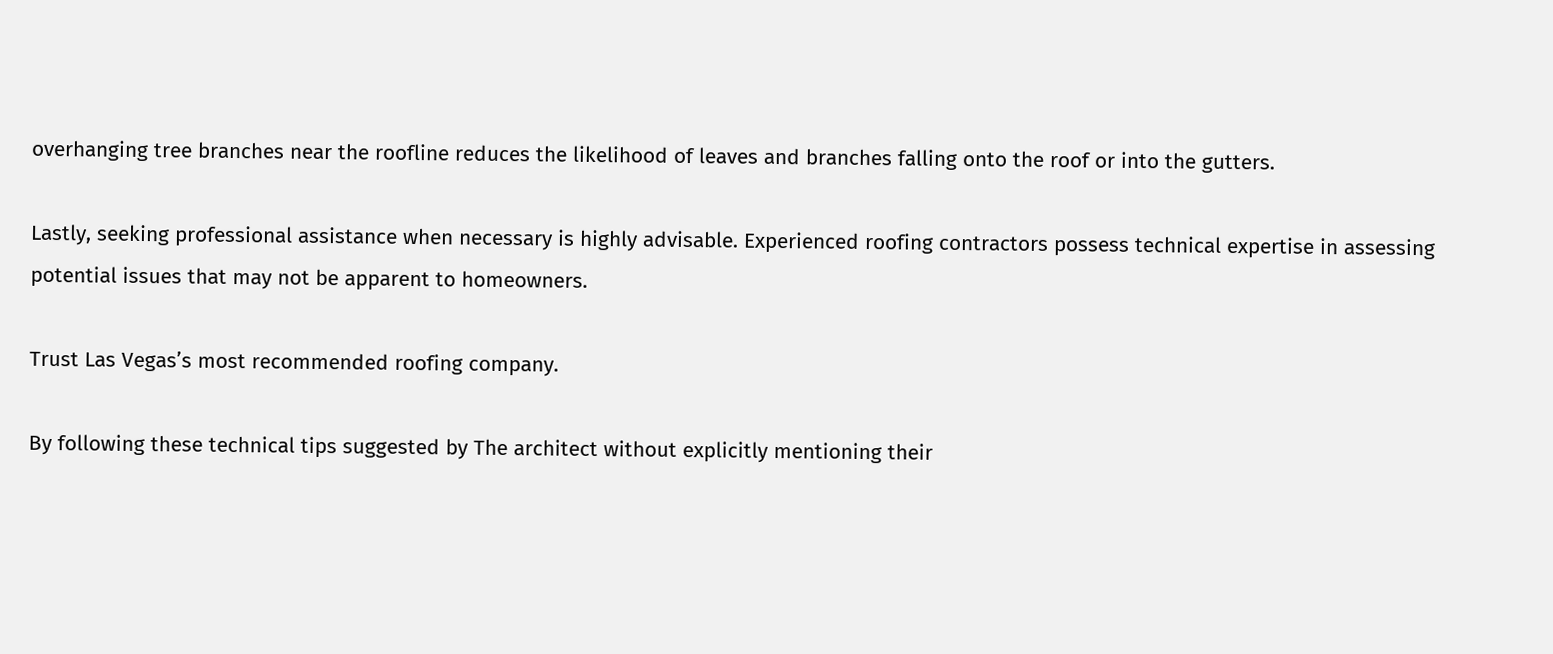overhanging tree branches near the roofline reduces the likelihood of leaves and branches falling onto the roof or into the gutters.

Lastly, seeking professional assistance when necessary is highly advisable. Experienced roofing contractors possess technical expertise in assessing potential issues that may not be apparent to homeowners.

Trust Las Vegas’s most recommended roofing company.

By following these technical tips suggested by The architect without explicitly mentioning their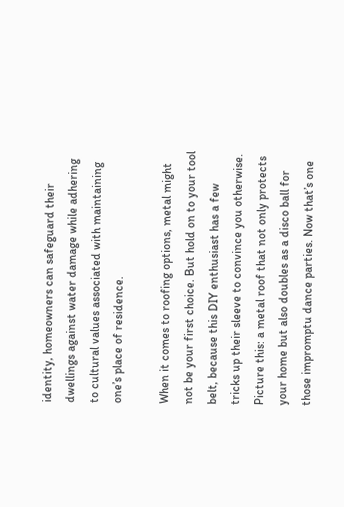identity, homeowners can safeguard their dwellings against water damage while adhering to cultural values associated with maintaining one’s place of residence.

When it comes to roofing options, metal might not be your first choice. But hold on to your tool belt, because this DIY enthusiast has a few tricks up their sleeve to convince you otherwise. Picture this: a metal roof that not only protects your home but also doubles as a disco ball for those impromptu dance parties. Now that’s one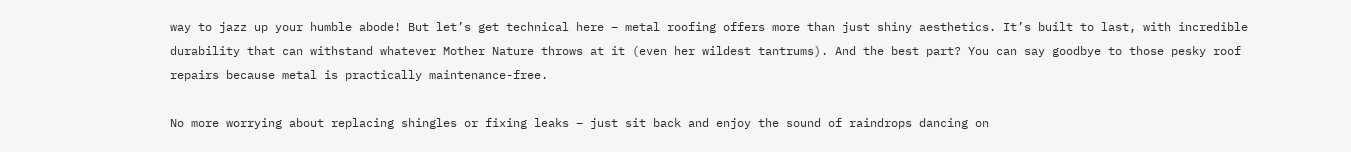way to jazz up your humble abode! But let’s get technical here – metal roofing offers more than just shiny aesthetics. It’s built to last, with incredible durability that can withstand whatever Mother Nature throws at it (even her wildest tantrums). And the best part? You can say goodbye to those pesky roof repairs because metal is practically maintenance-free.

No more worrying about replacing shingles or fixing leaks – just sit back and enjoy the sound of raindrops dancing on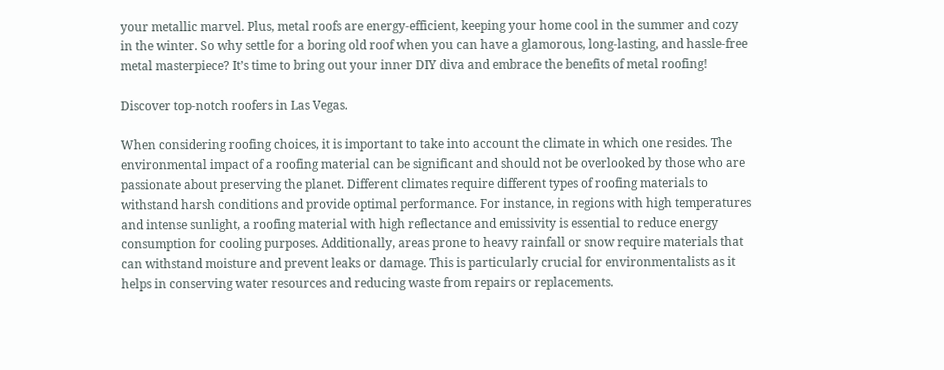your metallic marvel. Plus, metal roofs are energy-efficient, keeping your home cool in the summer and cozy in the winter. So why settle for a boring old roof when you can have a glamorous, long-lasting, and hassle-free metal masterpiece? It’s time to bring out your inner DIY diva and embrace the benefits of metal roofing!

Discover top-notch roofers in Las Vegas.

When considering roofing choices, it is important to take into account the climate in which one resides. The environmental impact of a roofing material can be significant and should not be overlooked by those who are passionate about preserving the planet. Different climates require different types of roofing materials to withstand harsh conditions and provide optimal performance. For instance, in regions with high temperatures and intense sunlight, a roofing material with high reflectance and emissivity is essential to reduce energy consumption for cooling purposes. Additionally, areas prone to heavy rainfall or snow require materials that can withstand moisture and prevent leaks or damage. This is particularly crucial for environmentalists as it helps in conserving water resources and reducing waste from repairs or replacements.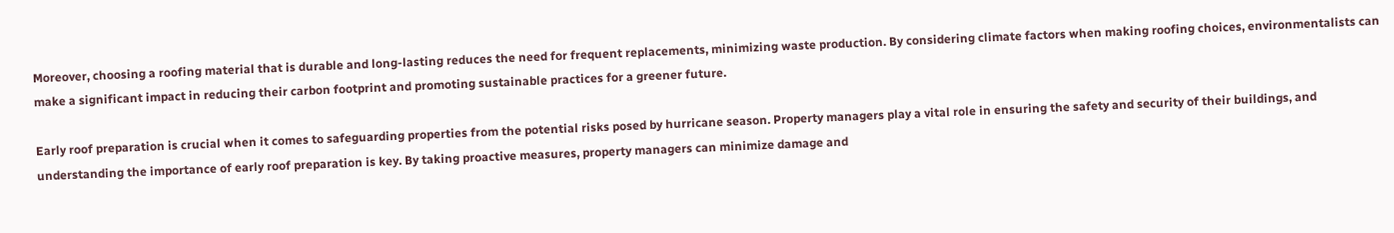Moreover, choosing a roofing material that is durable and long-lasting reduces the need for frequent replacements, minimizing waste production. By considering climate factors when making roofing choices, environmentalists can make a significant impact in reducing their carbon footprint and promoting sustainable practices for a greener future.

Early roof preparation is crucial when it comes to safeguarding properties from the potential risks posed by hurricane season. Property managers play a vital role in ensuring the safety and security of their buildings, and understanding the importance of early roof preparation is key. By taking proactive measures, property managers can minimize damage and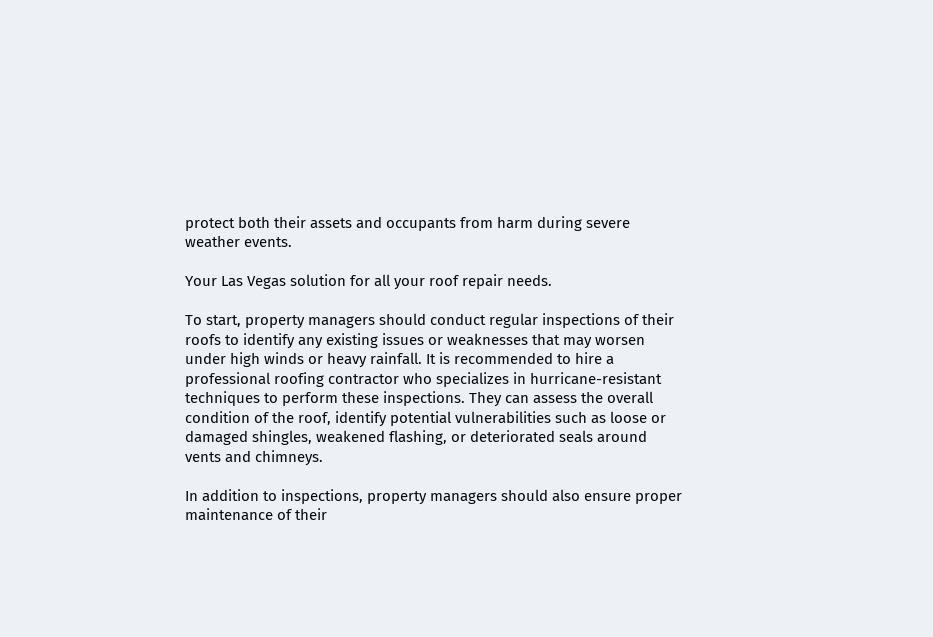protect both their assets and occupants from harm during severe weather events.

Your Las Vegas solution for all your roof repair needs.

To start, property managers should conduct regular inspections of their roofs to identify any existing issues or weaknesses that may worsen under high winds or heavy rainfall. It is recommended to hire a professional roofing contractor who specializes in hurricane-resistant techniques to perform these inspections. They can assess the overall condition of the roof, identify potential vulnerabilities such as loose or damaged shingles, weakened flashing, or deteriorated seals around vents and chimneys.

In addition to inspections, property managers should also ensure proper maintenance of their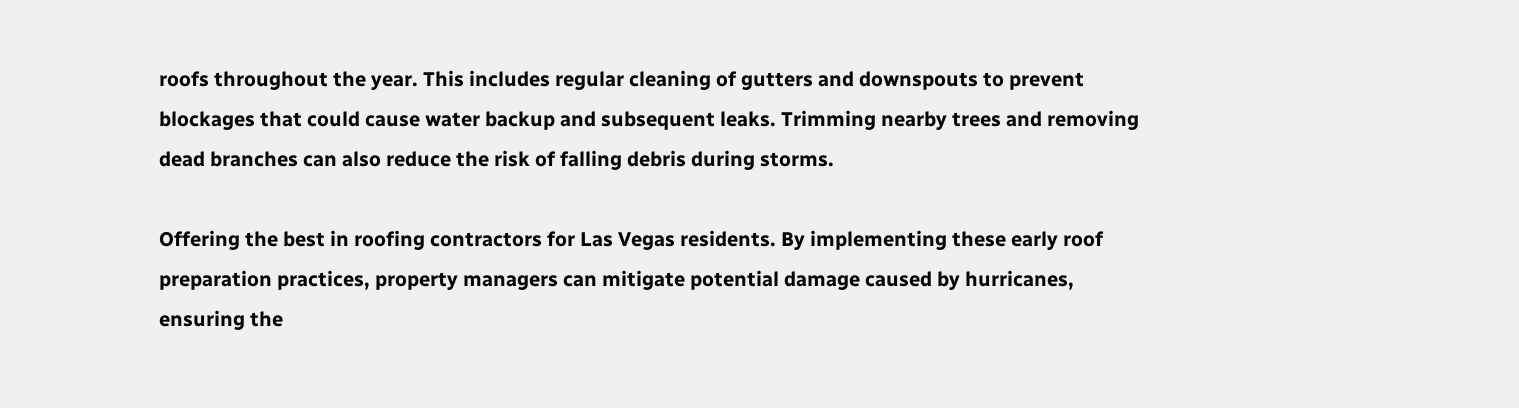roofs throughout the year. This includes regular cleaning of gutters and downspouts to prevent blockages that could cause water backup and subsequent leaks. Trimming nearby trees and removing dead branches can also reduce the risk of falling debris during storms.

Offering the best in roofing contractors for Las Vegas residents. By implementing these early roof preparation practices, property managers can mitigate potential damage caused by hurricanes, ensuring the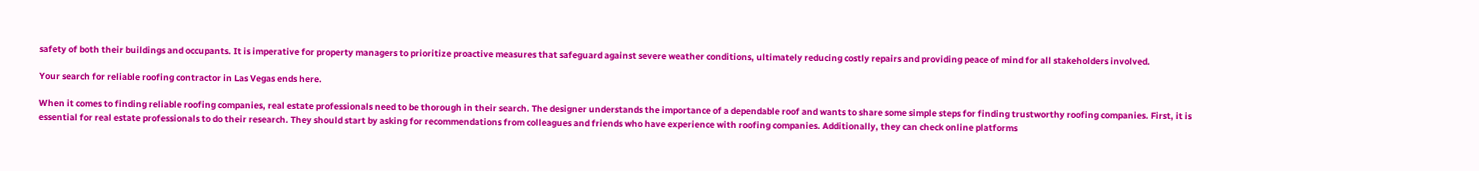safety of both their buildings and occupants. It is imperative for property managers to prioritize proactive measures that safeguard against severe weather conditions, ultimately reducing costly repairs and providing peace of mind for all stakeholders involved.

Your search for reliable roofing contractor in Las Vegas ends here.

When it comes to finding reliable roofing companies, real estate professionals need to be thorough in their search. The designer understands the importance of a dependable roof and wants to share some simple steps for finding trustworthy roofing companies. First, it is essential for real estate professionals to do their research. They should start by asking for recommendations from colleagues and friends who have experience with roofing companies. Additionally, they can check online platforms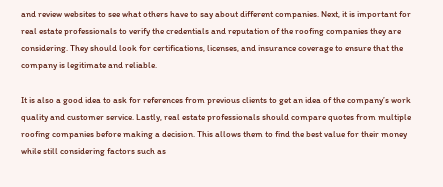and review websites to see what others have to say about different companies. Next, it is important for real estate professionals to verify the credentials and reputation of the roofing companies they are considering. They should look for certifications, licenses, and insurance coverage to ensure that the company is legitimate and reliable.

It is also a good idea to ask for references from previous clients to get an idea of the company’s work quality and customer service. Lastly, real estate professionals should compare quotes from multiple roofing companies before making a decision. This allows them to find the best value for their money while still considering factors such as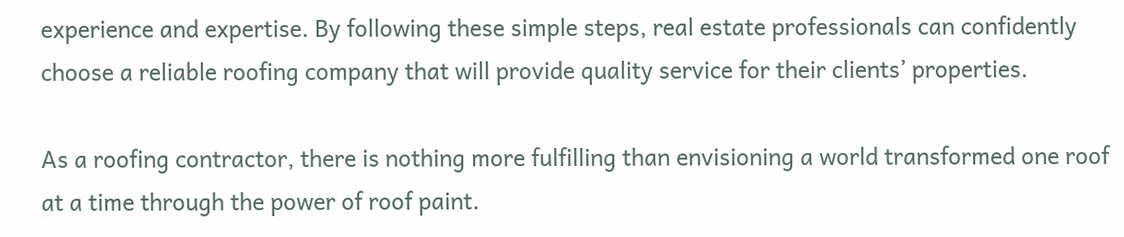experience and expertise. By following these simple steps, real estate professionals can confidently choose a reliable roofing company that will provide quality service for their clients’ properties.

As a roofing contractor, there is nothing more fulfilling than envisioning a world transformed one roof at a time through the power of roof paint.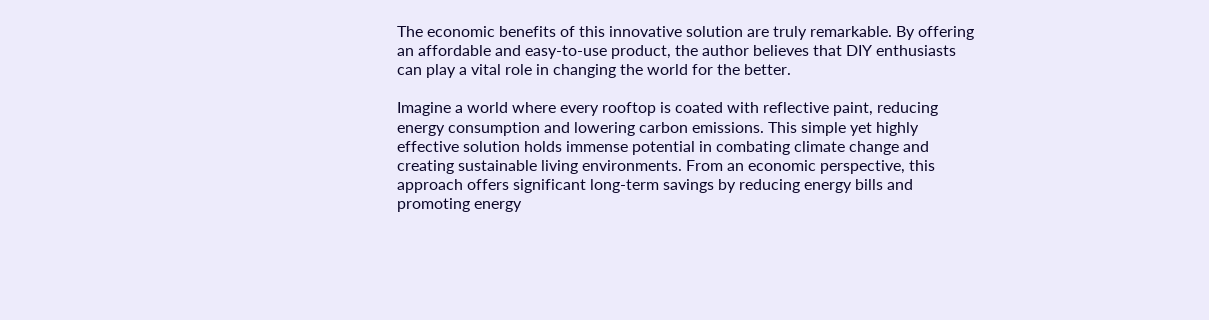The economic benefits of this innovative solution are truly remarkable. By offering an affordable and easy-to-use product, the author believes that DIY enthusiasts can play a vital role in changing the world for the better.

Imagine a world where every rooftop is coated with reflective paint, reducing energy consumption and lowering carbon emissions. This simple yet highly effective solution holds immense potential in combating climate change and creating sustainable living environments. From an economic perspective, this approach offers significant long-term savings by reducing energy bills and promoting energy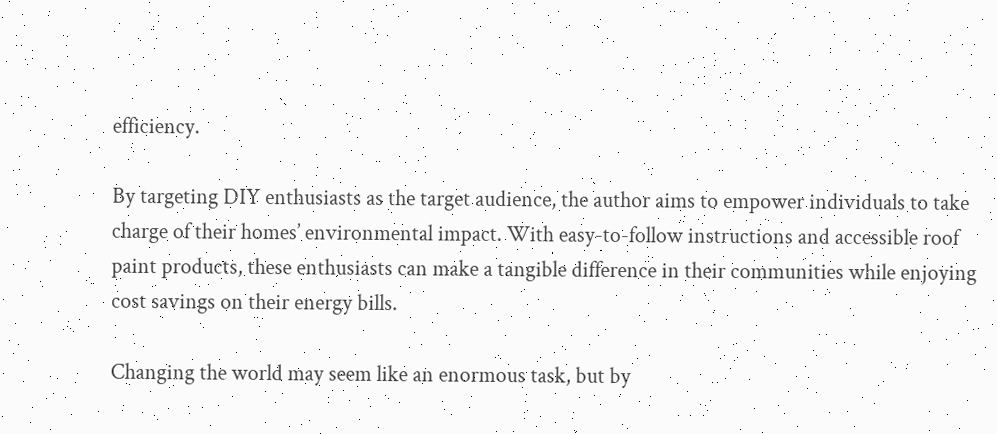efficiency.

By targeting DIY enthusiasts as the target audience, the author aims to empower individuals to take charge of their homes’ environmental impact. With easy-to-follow instructions and accessible roof paint products, these enthusiasts can make a tangible difference in their communities while enjoying cost savings on their energy bills.

Changing the world may seem like an enormous task, but by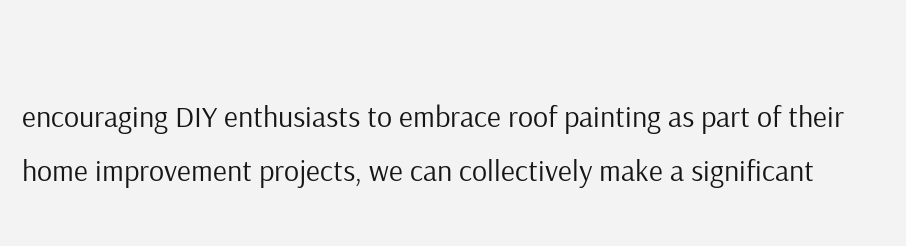encouraging DIY enthusiasts to embrace roof painting as part of their home improvement projects, we can collectively make a significant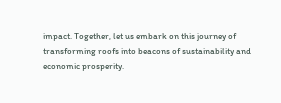impact. Together, let us embark on this journey of transforming roofs into beacons of sustainability and economic prosperity.